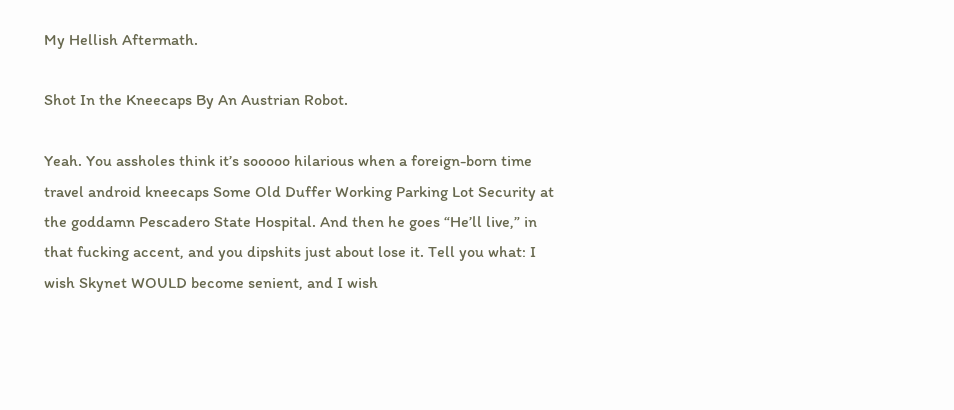My Hellish Aftermath.

Shot In the Kneecaps By An Austrian Robot.

Yeah. You assholes think it’s sooooo hilarious when a foreign-born time travel android kneecaps Some Old Duffer Working Parking Lot Security at the goddamn Pescadero State Hospital. And then he goes “He’ll live,” in that fucking accent, and you dipshits just about lose it. Tell you what: I wish Skynet WOULD become senient, and I wish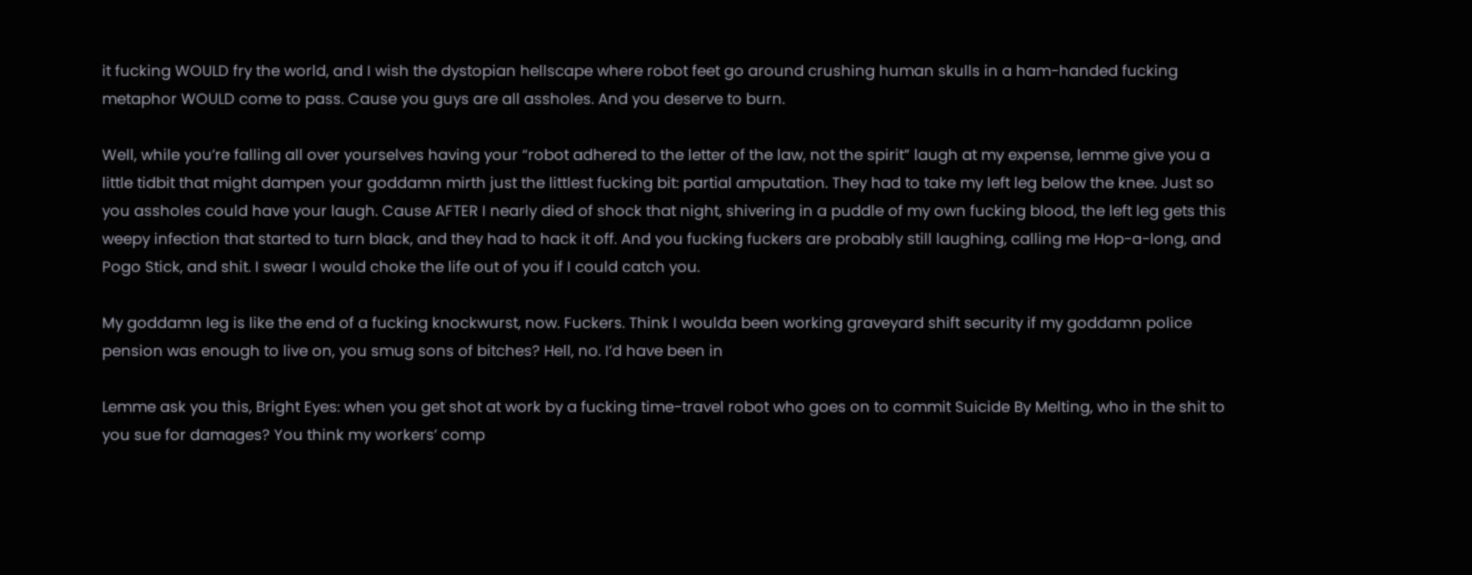it fucking WOULD fry the world, and I wish the dystopian hellscape where robot feet go around crushing human skulls in a ham-handed fucking metaphor WOULD come to pass. Cause you guys are all assholes. And you deserve to burn.

Well, while you’re falling all over yourselves having your “robot adhered to the letter of the law, not the spirit” laugh at my expense, lemme give you a little tidbit that might dampen your goddamn mirth just the littlest fucking bit: partial amputation. They had to take my left leg below the knee. Just so you assholes could have your laugh. Cause AFTER I nearly died of shock that night, shivering in a puddle of my own fucking blood, the left leg gets this weepy infection that started to turn black, and they had to hack it off. And you fucking fuckers are probably still laughing, calling me Hop-a-long, and Pogo Stick, and shit. I swear I would choke the life out of you if I could catch you.

My goddamn leg is like the end of a fucking knockwurst, now. Fuckers. Think I woulda been working graveyard shift security if my goddamn police pension was enough to live on, you smug sons of bitches? Hell, no. I’d have been in

Lemme ask you this, Bright Eyes: when you get shot at work by a fucking time-travel robot who goes on to commit Suicide By Melting, who in the shit to you sue for damages? You think my workers’ comp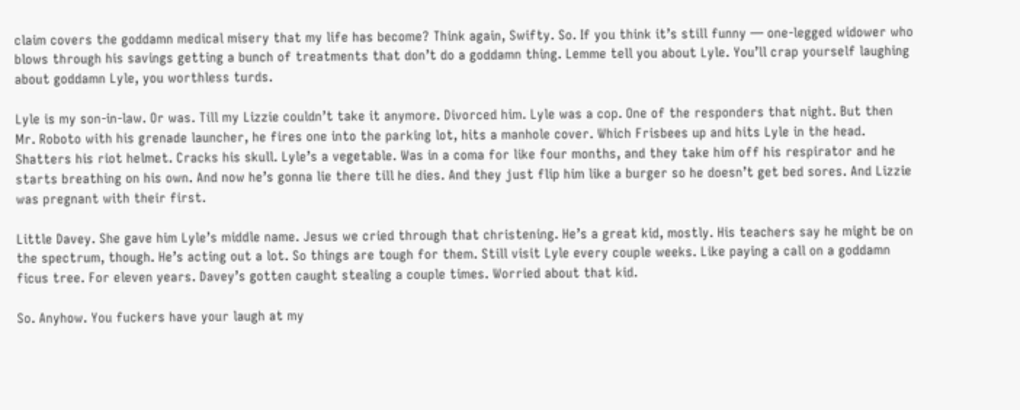claim covers the goddamn medical misery that my life has become? Think again, Swifty. So. If you think it’s still funny — one-legged widower who blows through his savings getting a bunch of treatments that don’t do a goddamn thing. Lemme tell you about Lyle. You’ll crap yourself laughing about goddamn Lyle, you worthless turds.

Lyle is my son-in-law. Or was. Till my Lizzie couldn’t take it anymore. Divorced him. Lyle was a cop. One of the responders that night. But then Mr. Roboto with his grenade launcher, he fires one into the parking lot, hits a manhole cover. Which Frisbees up and hits Lyle in the head. Shatters his riot helmet. Cracks his skull. Lyle’s a vegetable. Was in a coma for like four months, and they take him off his respirator and he starts breathing on his own. And now he’s gonna lie there till he dies. And they just flip him like a burger so he doesn’t get bed sores. And Lizzie was pregnant with their first.

Little Davey. She gave him Lyle’s middle name. Jesus we cried through that christening. He’s a great kid, mostly. His teachers say he might be on the spectrum, though. He’s acting out a lot. So things are tough for them. Still visit Lyle every couple weeks. Like paying a call on a goddamn ficus tree. For eleven years. Davey’s gotten caught stealing a couple times. Worried about that kid.

So. Anyhow. You fuckers have your laugh at my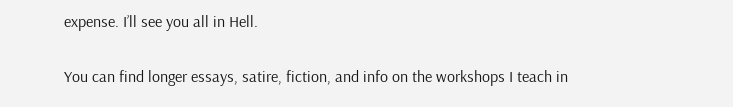expense. I’ll see you all in Hell.

You can find longer essays, satire, fiction, and info on the workshops I teach in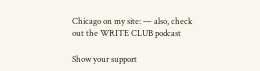Chicago on my site: — also, check out the WRITE CLUB podcast

Show your support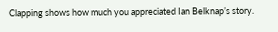Clapping shows how much you appreciated Ian Belknap’s story.